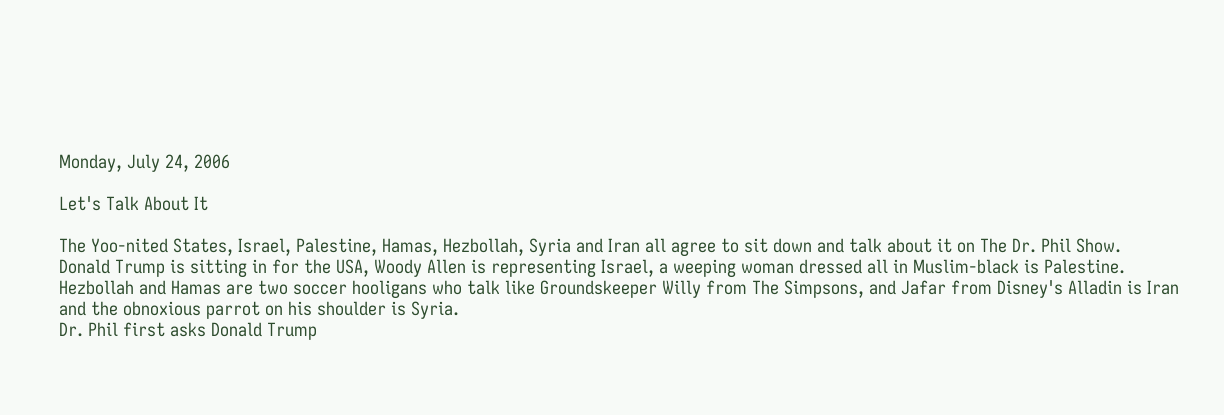Monday, July 24, 2006

Let's Talk About It

The Yoo-nited States, Israel, Palestine, Hamas, Hezbollah, Syria and Iran all agree to sit down and talk about it on The Dr. Phil Show.
Donald Trump is sitting in for the USA, Woody Allen is representing Israel, a weeping woman dressed all in Muslim-black is Palestine. Hezbollah and Hamas are two soccer hooligans who talk like Groundskeeper Willy from The Simpsons, and Jafar from Disney's Alladin is Iran and the obnoxious parrot on his shoulder is Syria.
Dr. Phil first asks Donald Trump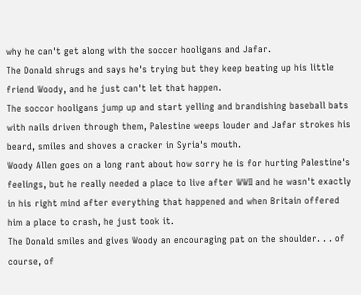why he can't get along with the soccer hooligans and Jafar.
The Donald shrugs and says he's trying but they keep beating up his little friend Woody, and he just can't let that happen.
The soccor hooligans jump up and start yelling and brandishing baseball bats with nails driven through them, Palestine weeps louder and Jafar strokes his beard, smiles and shoves a cracker in Syria's mouth.
Woody Allen goes on a long rant about how sorry he is for hurting Palestine's feelings, but he really needed a place to live after WWII and he wasn't exactly in his right mind after everything that happened and when Britain offered him a place to crash, he just took it.
The Donald smiles and gives Woody an encouraging pat on the shoulder. . . of course, of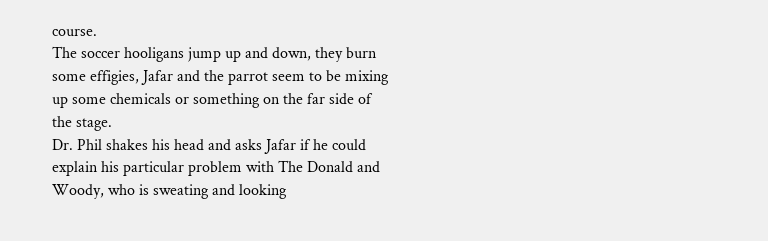course.
The soccer hooligans jump up and down, they burn some effigies, Jafar and the parrot seem to be mixing up some chemicals or something on the far side of the stage.
Dr. Phil shakes his head and asks Jafar if he could explain his particular problem with The Donald and Woody, who is sweating and looking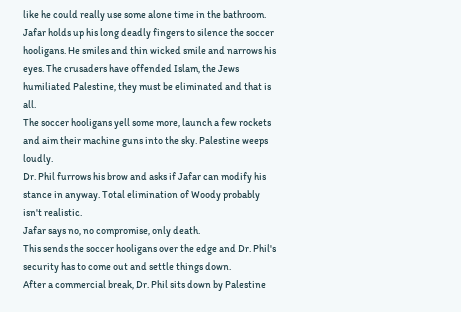like he could really use some alone time in the bathroom.
Jafar holds up his long deadly fingers to silence the soccer hooligans. He smiles and thin wicked smile and narrows his eyes. The crusaders have offended Islam, the Jews humiliated Palestine, they must be eliminated and that is all.
The soccer hooligans yell some more, launch a few rockets and aim their machine guns into the sky. Palestine weeps loudly.
Dr. Phil furrows his brow and asks if Jafar can modify his stance in anyway. Total elimination of Woody probably isn't realistic.
Jafar says no, no compromise, only death.
This sends the soccer hooligans over the edge and Dr. Phil's security has to come out and settle things down.
After a commercial break, Dr. Phil sits down by Palestine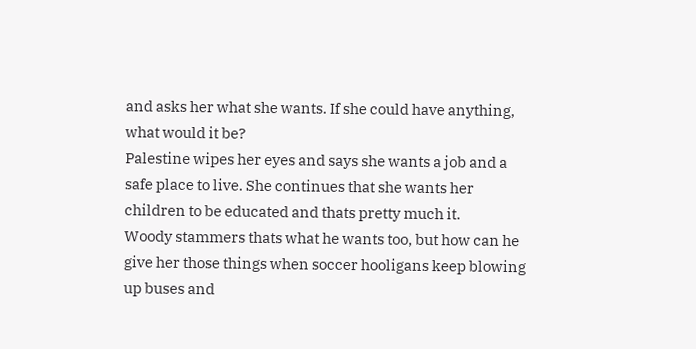and asks her what she wants. If she could have anything, what would it be?
Palestine wipes her eyes and says she wants a job and a safe place to live. She continues that she wants her children to be educated and thats pretty much it.
Woody stammers thats what he wants too, but how can he give her those things when soccer hooligans keep blowing up buses and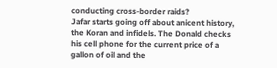conducting cross-border raids?
Jafar starts going off about anicent history, the Koran and infidels. The Donald checks his cell phone for the current price of a gallon of oil and the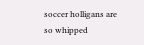soccer holligans are so whipped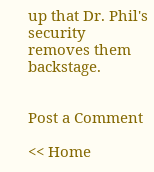up that Dr. Phil's security removes them backstage.


Post a Comment

<< Home